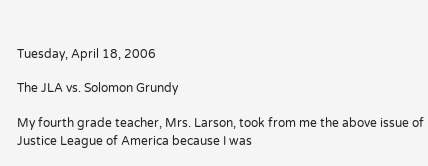Tuesday, April 18, 2006

The JLA vs. Solomon Grundy

My fourth grade teacher, Mrs. Larson, took from me the above issue of Justice League of America because I was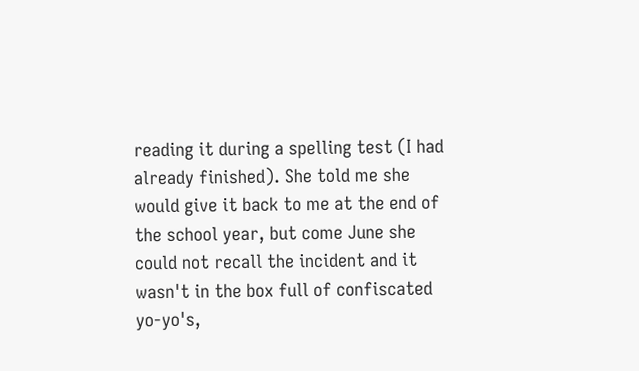reading it during a spelling test (I had already finished). She told me she would give it back to me at the end of the school year, but come June she could not recall the incident and it wasn't in the box full of confiscated yo-yo's,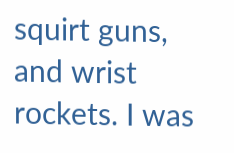squirt guns, and wrist rockets. I was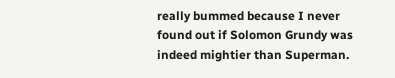really bummed because I never found out if Solomon Grundy was indeed mightier than Superman.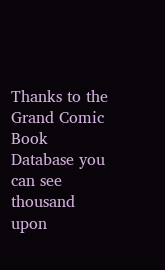Thanks to the Grand Comic Book Database you can see thousand upon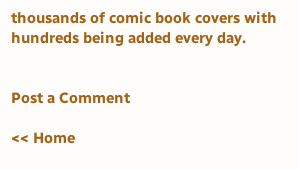thousands of comic book covers with hundreds being added every day.


Post a Comment

<< Home